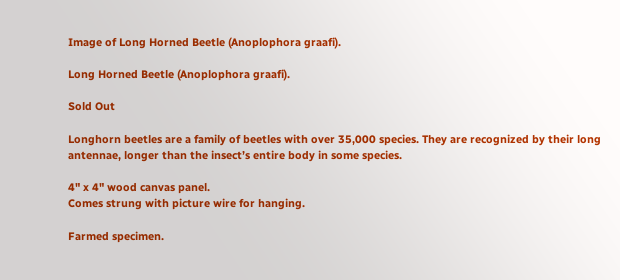Image of Long Horned Beetle (Anoplophora graafi).

Long Horned Beetle (Anoplophora graafi).

Sold Out

Longhorn beetles are a family of beetles with over 35,000 species. They are recognized by their long antennae, longer than the insect’s entire body in some species.

4" x 4" wood canvas panel.
Comes strung with picture wire for hanging.

Farmed specimen.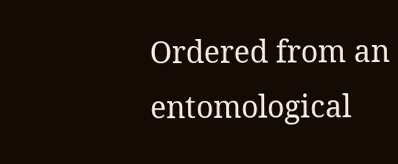Ordered from an entomological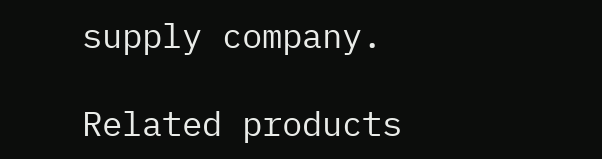supply company.

Related products